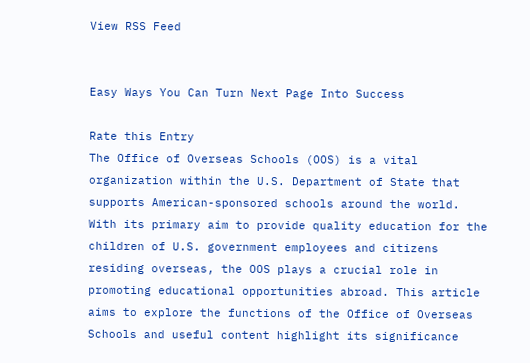View RSS Feed


Easy Ways You Can Turn Next Page Into Success

Rate this Entry
The Office of Overseas Schools (OOS) is a vital organization within the U.S. Department of State that supports American-sponsored schools around the world. With its primary aim to provide quality education for the children of U.S. government employees and citizens residing overseas, the OOS plays a crucial role in promoting educational opportunities abroad. This article aims to explore the functions of the Office of Overseas Schools and useful content highlight its significance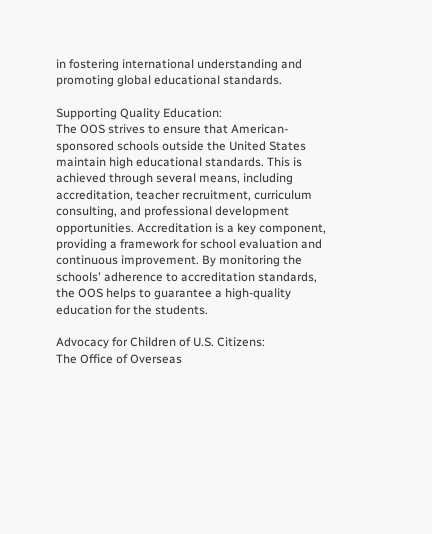in fostering international understanding and promoting global educational standards.

Supporting Quality Education:
The OOS strives to ensure that American-sponsored schools outside the United States maintain high educational standards. This is achieved through several means, including accreditation, teacher recruitment, curriculum consulting, and professional development opportunities. Accreditation is a key component, providing a framework for school evaluation and continuous improvement. By monitoring the schools' adherence to accreditation standards, the OOS helps to guarantee a high-quality education for the students.

Advocacy for Children of U.S. Citizens:
The Office of Overseas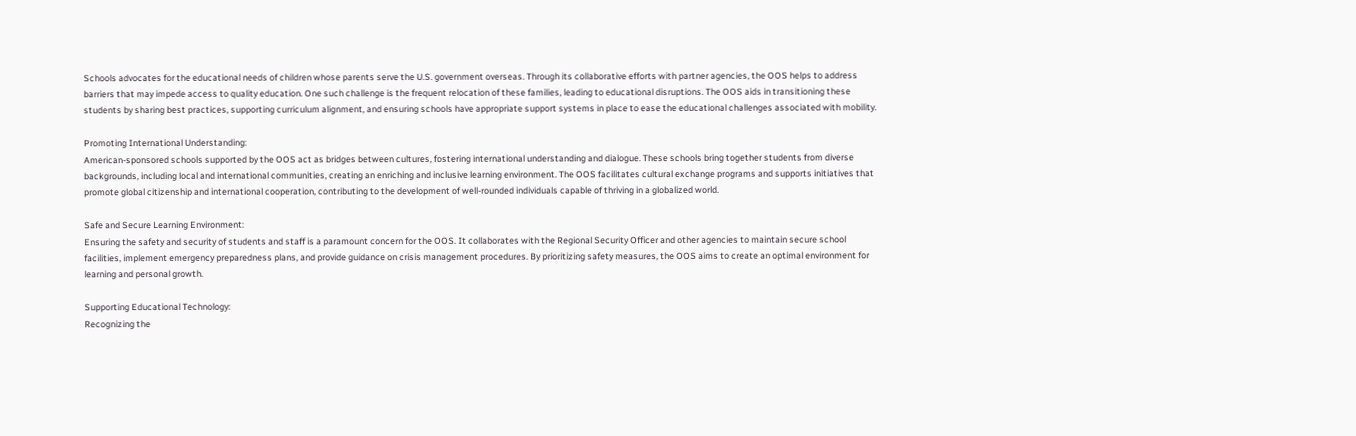Schools advocates for the educational needs of children whose parents serve the U.S. government overseas. Through its collaborative efforts with partner agencies, the OOS helps to address barriers that may impede access to quality education. One such challenge is the frequent relocation of these families, leading to educational disruptions. The OOS aids in transitioning these students by sharing best practices, supporting curriculum alignment, and ensuring schools have appropriate support systems in place to ease the educational challenges associated with mobility.

Promoting International Understanding:
American-sponsored schools supported by the OOS act as bridges between cultures, fostering international understanding and dialogue. These schools bring together students from diverse backgrounds, including local and international communities, creating an enriching and inclusive learning environment. The OOS facilitates cultural exchange programs and supports initiatives that promote global citizenship and international cooperation, contributing to the development of well-rounded individuals capable of thriving in a globalized world.

Safe and Secure Learning Environment:
Ensuring the safety and security of students and staff is a paramount concern for the OOS. It collaborates with the Regional Security Officer and other agencies to maintain secure school facilities, implement emergency preparedness plans, and provide guidance on crisis management procedures. By prioritizing safety measures, the OOS aims to create an optimal environment for learning and personal growth.

Supporting Educational Technology:
Recognizing the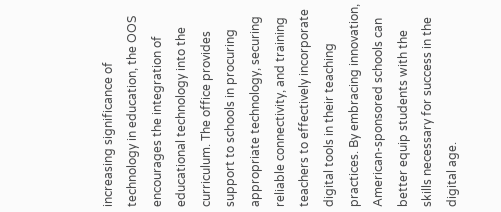increasing significance of technology in education, the OOS encourages the integration of educational technology into the curriculum. The office provides support to schools in procuring appropriate technology, securing reliable connectivity, and training teachers to effectively incorporate digital tools in their teaching practices. By embracing innovation, American-sponsored schools can better equip students with the skills necessary for success in the digital age.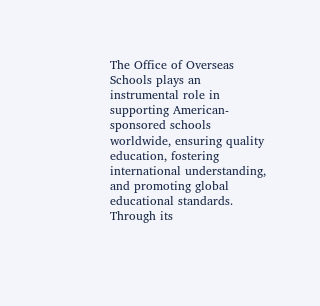The Office of Overseas Schools plays an instrumental role in supporting American-sponsored schools worldwide, ensuring quality education, fostering international understanding, and promoting global educational standards. Through its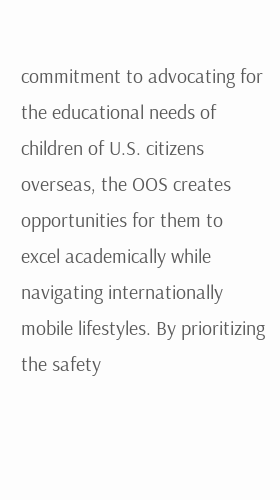commitment to advocating for the educational needs of children of U.S. citizens overseas, the OOS creates opportunities for them to excel academically while navigating internationally mobile lifestyles. By prioritizing the safety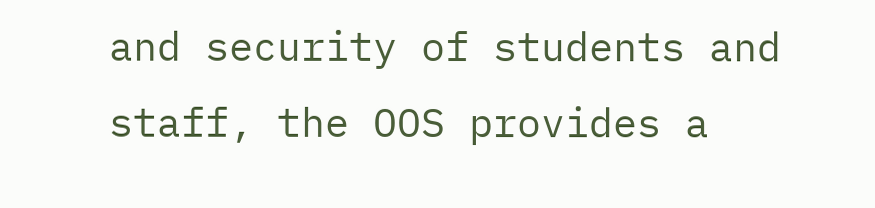and security of students and staff, the OOS provides a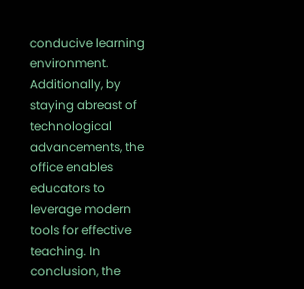conducive learning environment. Additionally, by staying abreast of technological advancements, the office enables educators to leverage modern tools for effective teaching. In conclusion, the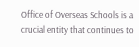Office of Overseas Schools is a crucial entity that continues to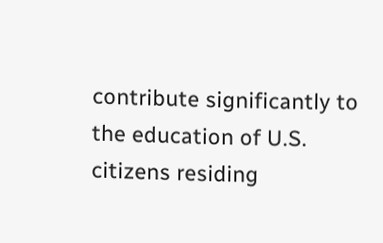contribute significantly to the education of U.S. citizens residing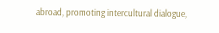abroad, promoting intercultural dialogue,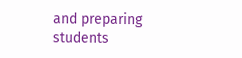and preparing students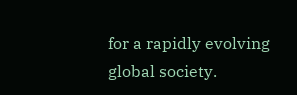for a rapidly evolving global society.